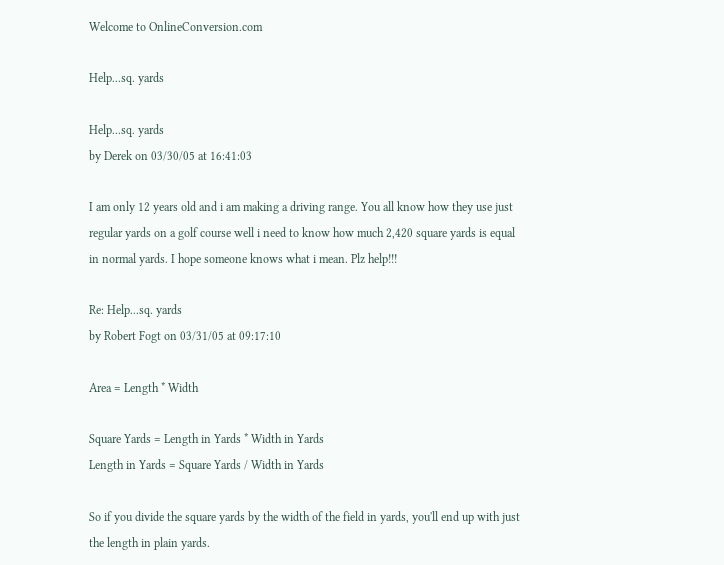Welcome to OnlineConversion.com

Help...sq. yards

Help...sq. yards
by Derek on 03/30/05 at 16:41:03

I am only 12 years old and i am making a driving range. You all know how they use just regular yards on a golf course well i need to know how much 2,420 square yards is equal in normal yards. I hope someone knows what i mean. Plz help!!!

Re: Help...sq. yards
by Robert Fogt on 03/31/05 at 09:17:10

Area = Length * Width

Square Yards = Length in Yards * Width in Yards
Length in Yards = Square Yards / Width in Yards

So if you divide the square yards by the width of the field in yards, you'll end up with just the length in plain yards.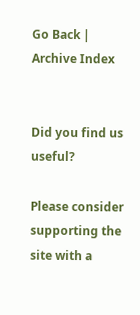Go Back | Archive Index


Did you find us useful?

Please consider supporting the site with a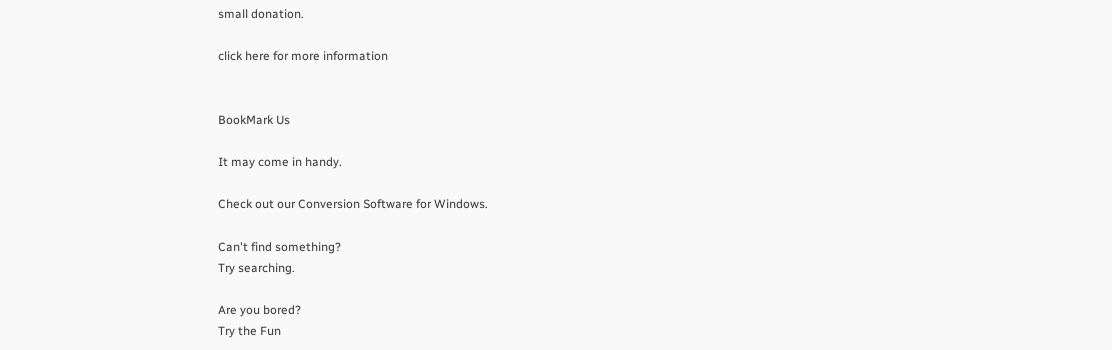small donation.

click here for more information


BookMark Us

It may come in handy.

Check out our Conversion Software for Windows.

Can't find something?
Try searching.

Are you bored?
Try the Fun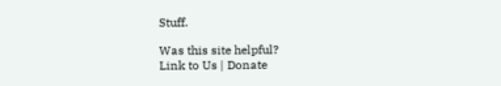Stuff.

Was this site helpful?
Link to Us | Donate